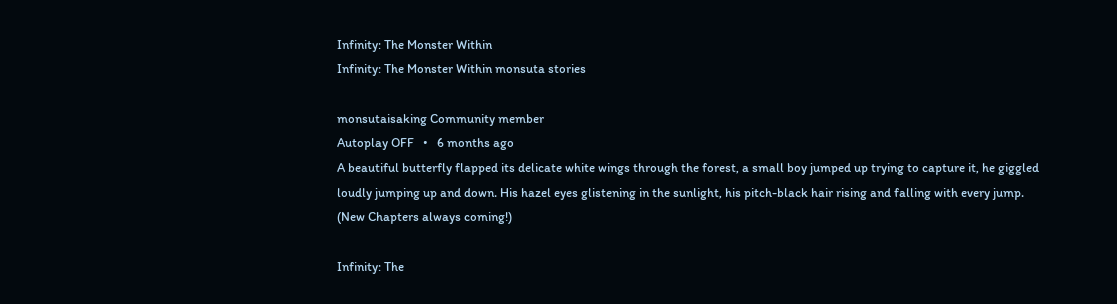Infinity: The Monster Within
Infinity: The Monster Within monsuta stories

monsutaisaking Community member
Autoplay OFF   •   6 months ago
A beautiful butterfly flapped its delicate white wings through the forest, a small boy jumped up trying to capture it, he giggled loudly jumping up and down. His hazel eyes glistening in the sunlight, his pitch-black hair rising and falling with every jump.
(New Chapters always coming!)

Infinity: The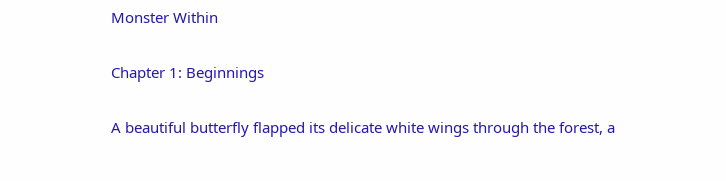Monster Within

Chapter 1: Beginnings

A beautiful butterfly flapped its delicate white wings through the forest, a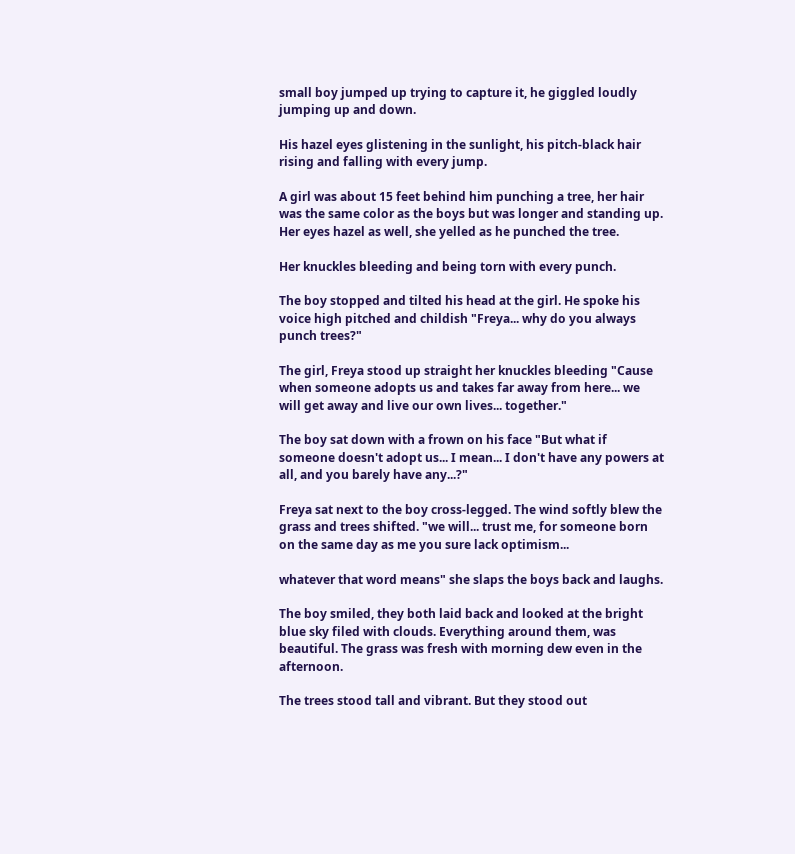small boy jumped up trying to capture it, he giggled loudly jumping up and down.

His hazel eyes glistening in the sunlight, his pitch-black hair rising and falling with every jump.

A girl was about 15 feet behind him punching a tree, her hair was the same color as the boys but was longer and standing up. Her eyes hazel as well, she yelled as he punched the tree.

Her knuckles bleeding and being torn with every punch.

The boy stopped and tilted his head at the girl. He spoke his voice high pitched and childish "Freya... why do you always punch trees?"

The girl, Freya stood up straight her knuckles bleeding "Cause when someone adopts us and takes far away from here... we will get away and live our own lives... together."

The boy sat down with a frown on his face "But what if someone doesn't adopt us... I mean... I don't have any powers at all, and you barely have any...?"

Freya sat next to the boy cross-legged. The wind softly blew the grass and trees shifted. "we will... trust me, for someone born on the same day as me you sure lack optimism...

whatever that word means" she slaps the boys back and laughs.

The boy smiled, they both laid back and looked at the bright blue sky filed with clouds. Everything around them, was beautiful. The grass was fresh with morning dew even in the afternoon.

The trees stood tall and vibrant. But they stood out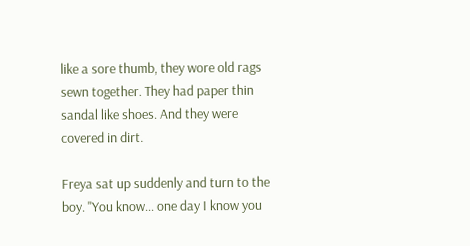like a sore thumb, they wore old rags sewn together. They had paper thin sandal like shoes. And they were covered in dirt.

Freya sat up suddenly and turn to the boy. "You know... one day I know you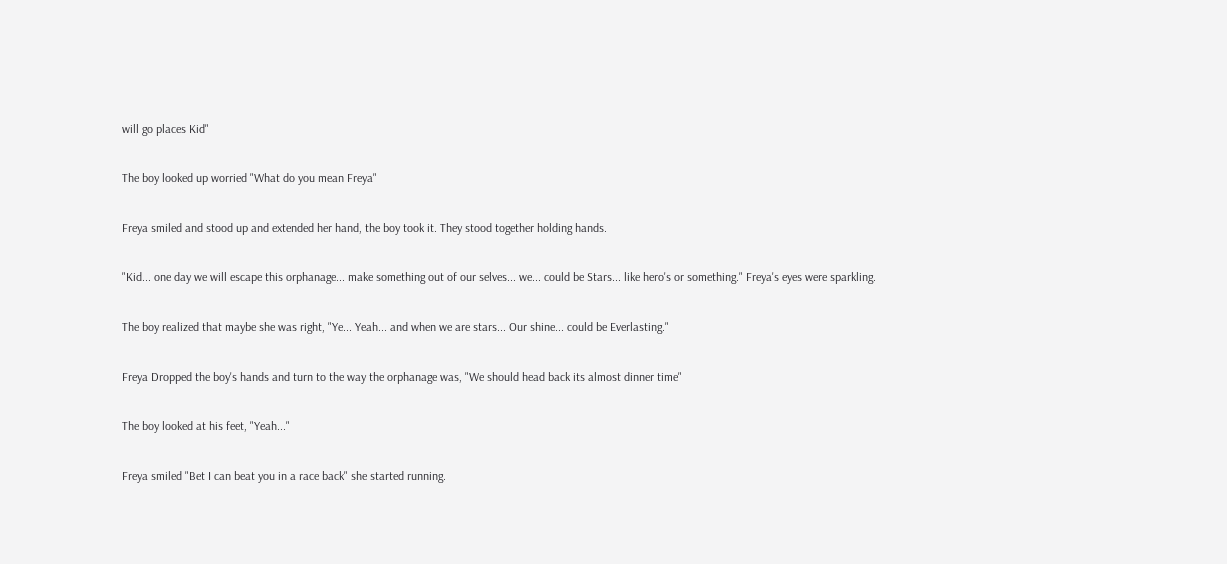will go places Kid"

The boy looked up worried "What do you mean Freya"

Freya smiled and stood up and extended her hand, the boy took it. They stood together holding hands.

"Kid... one day we will escape this orphanage... make something out of our selves... we... could be Stars... like hero's or something." Freya's eyes were sparkling.

The boy realized that maybe she was right, "Ye... Yeah... and when we are stars... Our shine... could be Everlasting."

Freya Dropped the boy's hands and turn to the way the orphanage was, "We should head back its almost dinner time"

The boy looked at his feet, "Yeah..."

Freya smiled "Bet I can beat you in a race back" she started running.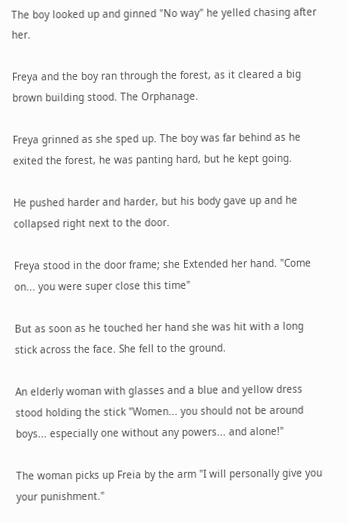The boy looked up and ginned "No way" he yelled chasing after her.

Freya and the boy ran through the forest, as it cleared a big brown building stood. The Orphanage.

Freya grinned as she sped up. The boy was far behind as he exited the forest, he was panting hard, but he kept going.

He pushed harder and harder, but his body gave up and he collapsed right next to the door.

Freya stood in the door frame; she Extended her hand. "Come on... you were super close this time"

But as soon as he touched her hand she was hit with a long stick across the face. She fell to the ground.

An elderly woman with glasses and a blue and yellow dress stood holding the stick "Women... you should not be around boys... especially one without any powers... and alone!"

The woman picks up Freia by the arm "I will personally give you your punishment."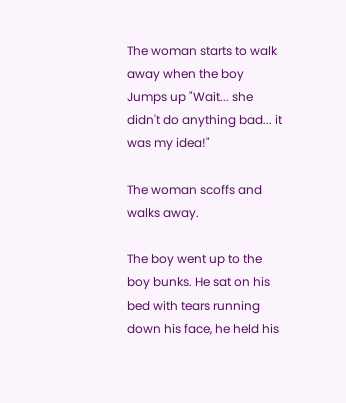The woman starts to walk away when the boy Jumps up "Wait... she didn't do anything bad... it was my idea!"

The woman scoffs and walks away.

The boy went up to the boy bunks. He sat on his bed with tears running down his face, he held his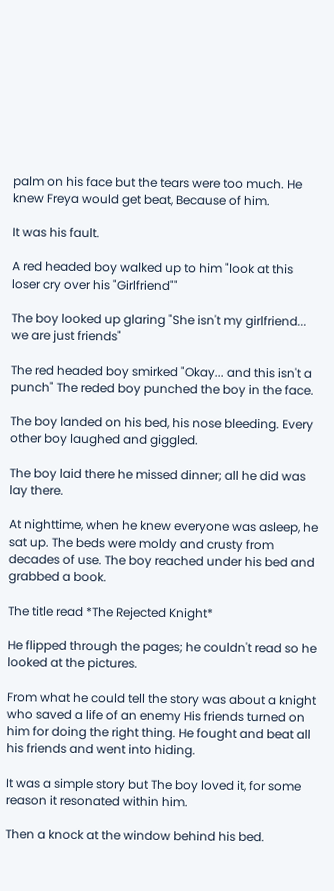palm on his face but the tears were too much. He knew Freya would get beat, Because of him.

It was his fault.

A red headed boy walked up to him "look at this loser cry over his "Girlfriend""

The boy looked up glaring "She isn't my girlfriend... we are just friends"

The red headed boy smirked "Okay... and this isn't a punch" The reded boy punched the boy in the face.

The boy landed on his bed, his nose bleeding. Every other boy laughed and giggled.

The boy laid there he missed dinner; all he did was lay there.

At nighttime, when he knew everyone was asleep, he sat up. The beds were moldy and crusty from decades of use. The boy reached under his bed and grabbed a book.

The title read *The Rejected Knight*

He flipped through the pages; he couldn't read so he looked at the pictures.

From what he could tell the story was about a knight who saved a life of an enemy His friends turned on him for doing the right thing. He fought and beat all his friends and went into hiding.

It was a simple story but The boy loved it, for some reason it resonated within him.

Then a knock at the window behind his bed.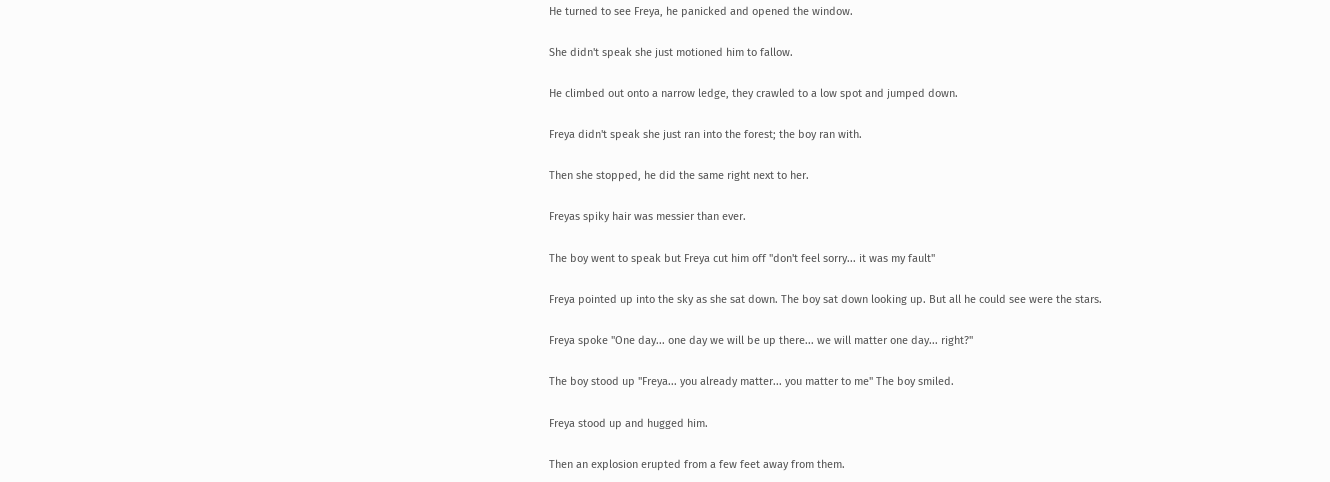He turned to see Freya, he panicked and opened the window.

She didn't speak she just motioned him to fallow.

He climbed out onto a narrow ledge, they crawled to a low spot and jumped down.

Freya didn't speak she just ran into the forest; the boy ran with.

Then she stopped, he did the same right next to her.

Freyas spiky hair was messier than ever.

The boy went to speak but Freya cut him off "don't feel sorry... it was my fault"

Freya pointed up into the sky as she sat down. The boy sat down looking up. But all he could see were the stars.

Freya spoke "One day... one day we will be up there... we will matter one day... right?"

The boy stood up "Freya... you already matter... you matter to me" The boy smiled.

Freya stood up and hugged him.

Then an explosion erupted from a few feet away from them.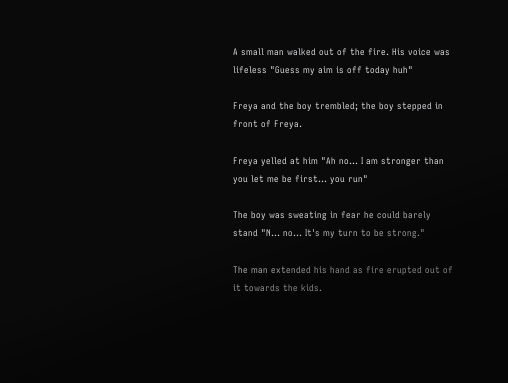A small man walked out of the fire. His voice was lifeless "Guess my aim is off today huh"

Freya and the boy trembled; the boy stepped in front of Freya.

Freya yelled at him "Ah no... I am stronger than you let me be first... you run"

The boy was sweating in fear he could barely stand "N... no... It's my turn to be strong."

The man extended his hand as fire erupted out of it towards the kids.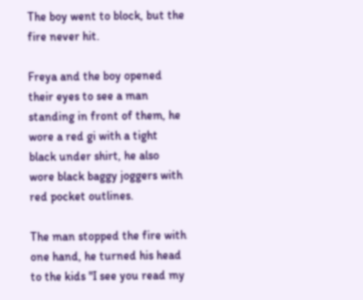The boy went to block, but the fire never hit.

Freya and the boy opened their eyes to see a man standing in front of them, he wore a red gi with a tight black under shirt, he also wore black baggy joggers with red pocket outlines.

The man stopped the fire with one hand, he turned his head to the kids "I see you read my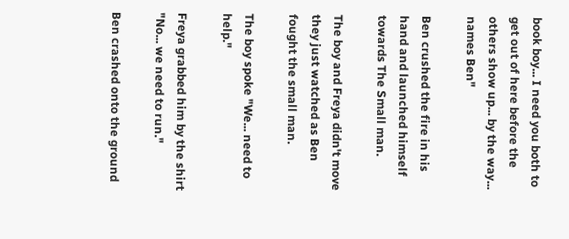book boy... I need you both to get out of here before the others show up... by the way... names Ben"

Ben crushed the fire in his hand and launched himself towards The Small man.

The boy and Freya didn't move they just watched as Ben fought the small man.

The boy spoke "We... need to help."

Freya grabbed him by the shirt "No... we need to run."

Ben crashed onto the ground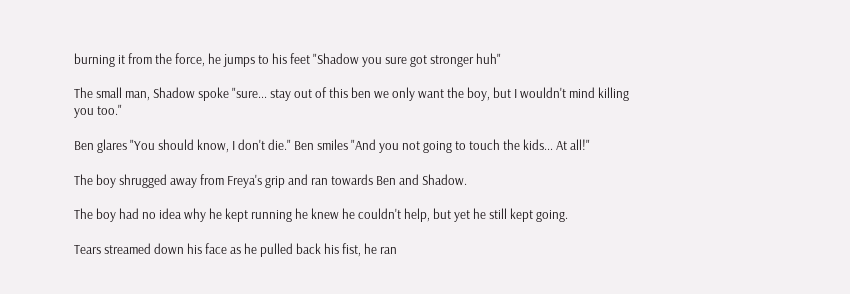burning it from the force, he jumps to his feet "Shadow you sure got stronger huh"

The small man, Shadow spoke "sure... stay out of this ben we only want the boy, but I wouldn't mind killing you too."

Ben glares "You should know, I don't die." Ben smiles "And you not going to touch the kids... At all!"

The boy shrugged away from Freya's grip and ran towards Ben and Shadow.

The boy had no idea why he kept running he knew he couldn't help, but yet he still kept going.

Tears streamed down his face as he pulled back his fist, he ran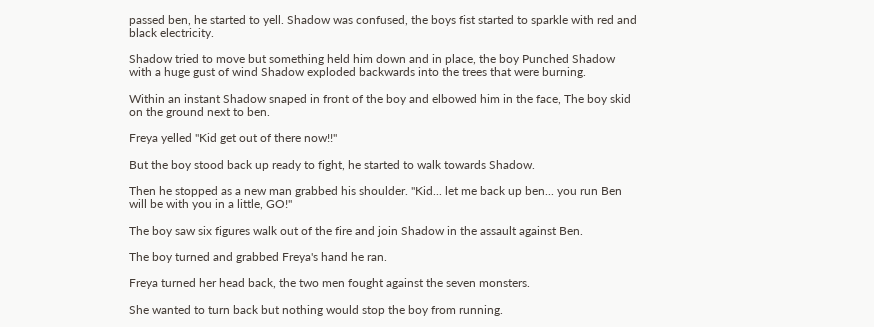passed ben, he started to yell. Shadow was confused, the boys fist started to sparkle with red and black electricity.

Shadow tried to move but something held him down and in place, the boy Punched Shadow with a huge gust of wind Shadow exploded backwards into the trees that were burning.

Within an instant Shadow snaped in front of the boy and elbowed him in the face, The boy skid on the ground next to ben.

Freya yelled "Kid get out of there now!!"

But the boy stood back up ready to fight, he started to walk towards Shadow.

Then he stopped as a new man grabbed his shoulder. "Kid... let me back up ben... you run Ben will be with you in a little, GO!"

The boy saw six figures walk out of the fire and join Shadow in the assault against Ben.

The boy turned and grabbed Freya's hand he ran.

Freya turned her head back, the two men fought against the seven monsters.

She wanted to turn back but nothing would stop the boy from running.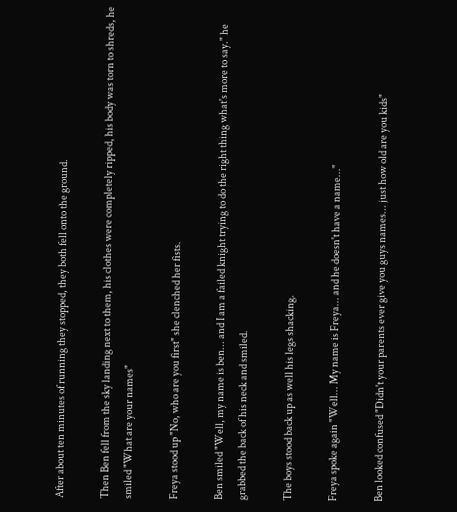After about ten minutes of running they stopped, they both fell onto the ground.

Then Ben fell from the sky landing next to them, his clothes were completely ripped, his body was torn to shreds, he smiled "What are your names"

Freya stood up "No, who are you first" she clenched her fists.

Ben smiled "Well, my name is ben... and I am a failed knight trying to do the right thing what's more to say." he grabbed the back of his neck and smiled.

The boys stood back up as well his legs shacking.

Freya spoke again "Well... My name is Freya... and he doesn't have a name..."

Ben looked confused "Didn't your parents ever give you guys names... just how old are you kids"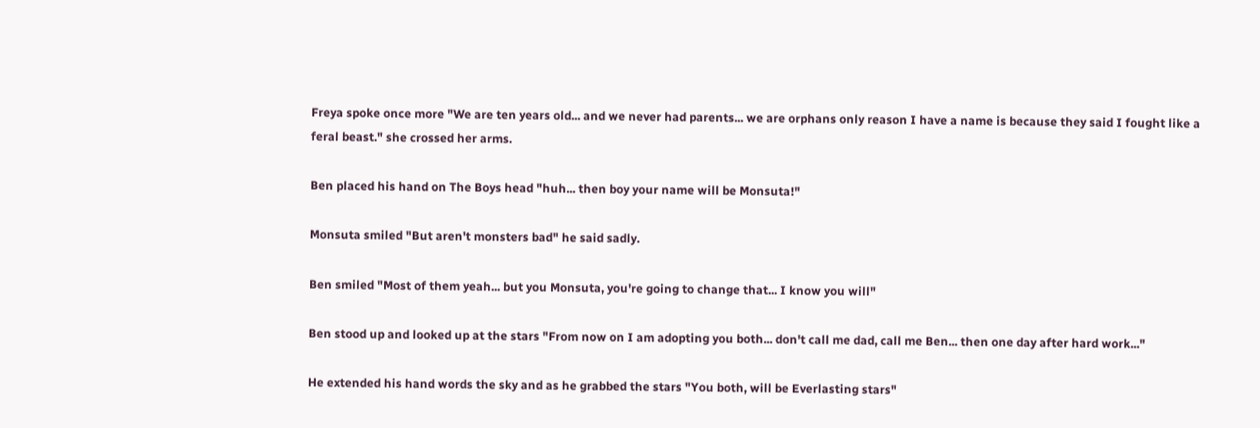Freya spoke once more "We are ten years old... and we never had parents... we are orphans only reason I have a name is because they said I fought like a feral beast." she crossed her arms.

Ben placed his hand on The Boys head "huh... then boy your name will be Monsuta!"

Monsuta smiled "But aren't monsters bad" he said sadly.

Ben smiled "Most of them yeah... but you Monsuta, you're going to change that... I know you will"

Ben stood up and looked up at the stars "From now on I am adopting you both... don't call me dad, call me Ben... then one day after hard work..."

He extended his hand words the sky and as he grabbed the stars "You both, will be Everlasting stars"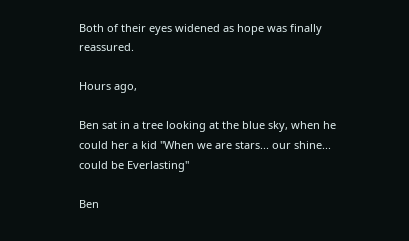Both of their eyes widened as hope was finally reassured.

Hours ago,

Ben sat in a tree looking at the blue sky, when he could her a kid "When we are stars... our shine... could be Everlasting"

Ben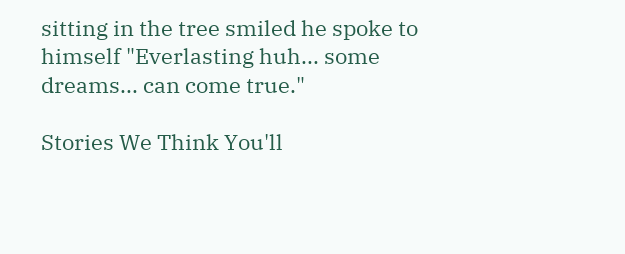sitting in the tree smiled he spoke to himself "Everlasting huh... some dreams... can come true."

Stories We Think You'll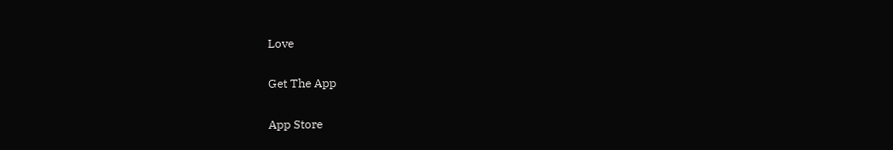Love

Get The App

App Store